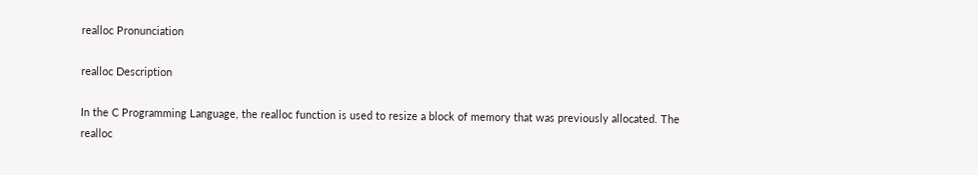realloc Pronunciation

realloc Description

In the C Programming Language, the realloc function is used to resize a block of memory that was previously allocated. The realloc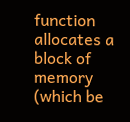function allocates a block of memory (which be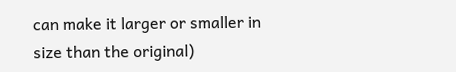can make it larger or smaller in size than the original)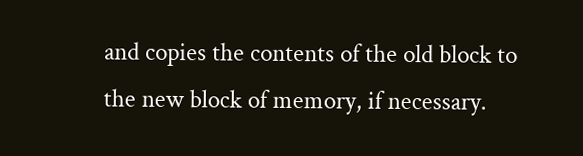and copies the contents of the old block to the new block of memory, if necessary.